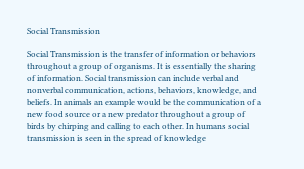Social Transmission

Social Transmission is the transfer of information or behaviors throughout a group of organisms. It is essentially the sharing of information. Social transmission can include verbal and nonverbal communication, actions, behaviors, knowledge, and beliefs. In animals an example would be the communication of a new food source or a new predator throughout a group of birds by chirping and calling to each other. In humans social transmission is seen in the spread of knowledge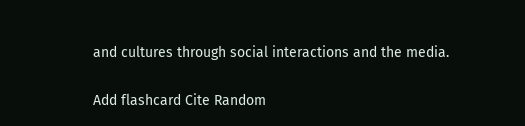and cultures through social interactions and the media.

Add flashcard Cite Random